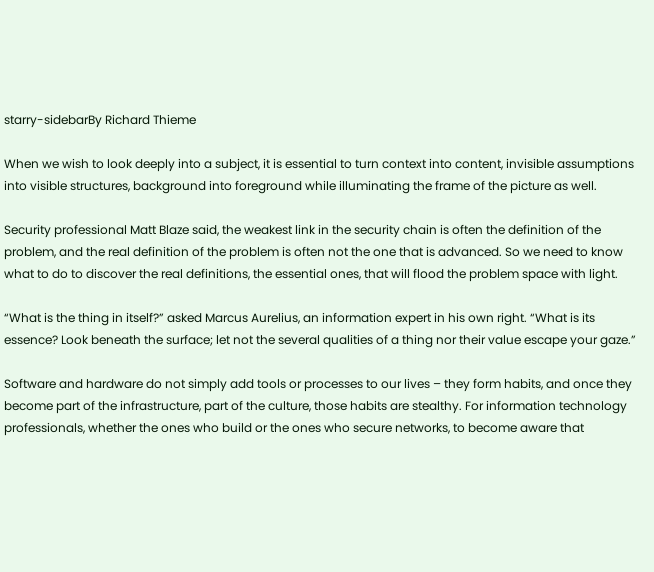starry-sidebarBy Richard Thieme

When we wish to look deeply into a subject, it is essential to turn context into content, invisible assumptions into visible structures, background into foreground while illuminating the frame of the picture as well.

Security professional Matt Blaze said, the weakest link in the security chain is often the definition of the problem, and the real definition of the problem is often not the one that is advanced. So we need to know what to do to discover the real definitions, the essential ones, that will flood the problem space with light.

“What is the thing in itself?” asked Marcus Aurelius, an information expert in his own right. “What is its essence? Look beneath the surface; let not the several qualities of a thing nor their value escape your gaze.”

Software and hardware do not simply add tools or processes to our lives – they form habits, and once they become part of the infrastructure, part of the culture, those habits are stealthy. For information technology professionals, whether the ones who build or the ones who secure networks, to become aware that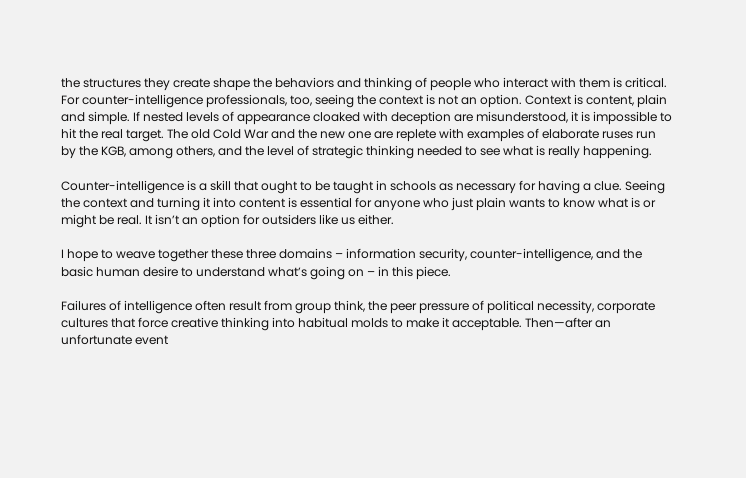the structures they create shape the behaviors and thinking of people who interact with them is critical.
For counter-intelligence professionals, too, seeing the context is not an option. Context is content, plain and simple. If nested levels of appearance cloaked with deception are misunderstood, it is impossible to hit the real target. The old Cold War and the new one are replete with examples of elaborate ruses run by the KGB, among others, and the level of strategic thinking needed to see what is really happening.

Counter-intelligence is a skill that ought to be taught in schools as necessary for having a clue. Seeing the context and turning it into content is essential for anyone who just plain wants to know what is or might be real. It isn’t an option for outsiders like us either.

I hope to weave together these three domains – information security, counter-intelligence, and the basic human desire to understand what’s going on – in this piece.

Failures of intelligence often result from group think, the peer pressure of political necessity, corporate cultures that force creative thinking into habitual molds to make it acceptable. Then—after an unfortunate event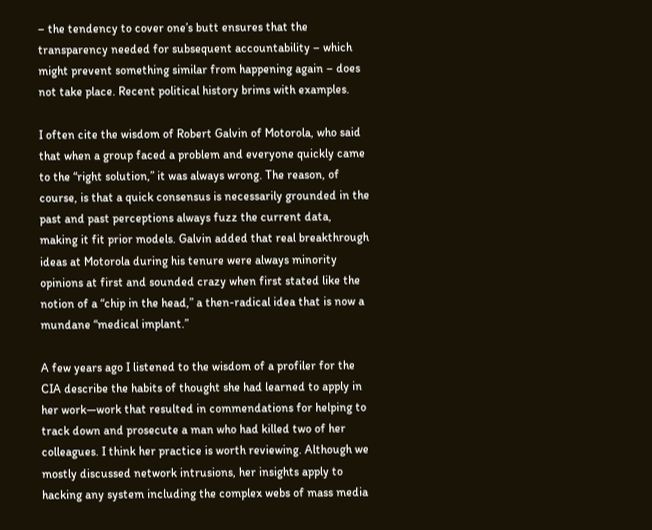– the tendency to cover one’s butt ensures that the transparency needed for subsequent accountability – which might prevent something similar from happening again – does not take place. Recent political history brims with examples.

I often cite the wisdom of Robert Galvin of Motorola, who said that when a group faced a problem and everyone quickly came to the “right solution,” it was always wrong. The reason, of course, is that a quick consensus is necessarily grounded in the past and past perceptions always fuzz the current data, making it fit prior models. Galvin added that real breakthrough ideas at Motorola during his tenure were always minority opinions at first and sounded crazy when first stated like the notion of a “chip in the head,” a then-radical idea that is now a mundane “medical implant.”

A few years ago I listened to the wisdom of a profiler for the CIA describe the habits of thought she had learned to apply in her work—work that resulted in commendations for helping to track down and prosecute a man who had killed two of her colleagues. I think her practice is worth reviewing. Although we mostly discussed network intrusions, her insights apply to hacking any system including the complex webs of mass media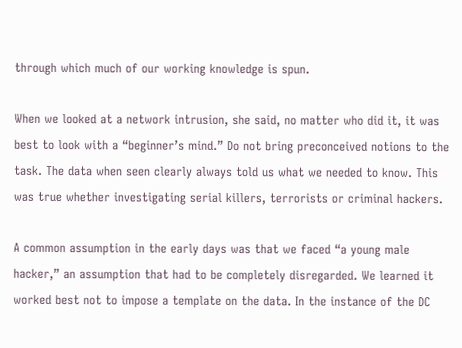through which much of our working knowledge is spun.

When we looked at a network intrusion, she said, no matter who did it, it was best to look with a “beginner’s mind.” Do not bring preconceived notions to the task. The data when seen clearly always told us what we needed to know. This was true whether investigating serial killers, terrorists or criminal hackers.

A common assumption in the early days was that we faced “a young male hacker,” an assumption that had to be completely disregarded. We learned it worked best not to impose a template on the data. In the instance of the DC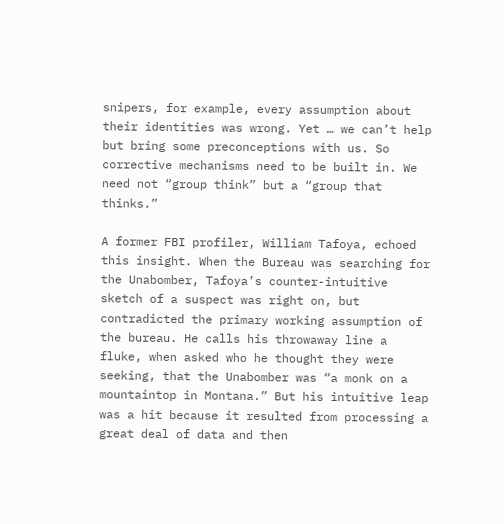snipers, for example, every assumption about their identities was wrong. Yet … we can’t help but bring some preconceptions with us. So corrective mechanisms need to be built in. We need not “group think” but a “group that thinks.”

A former FBI profiler, William Tafoya, echoed this insight. When the Bureau was searching for the Unabomber, Tafoya’s counter-intuitive sketch of a suspect was right on, but contradicted the primary working assumption of the bureau. He calls his throwaway line a fluke, when asked who he thought they were seeking, that the Unabomber was “a monk on a mountaintop in Montana.” But his intuitive leap was a hit because it resulted from processing a great deal of data and then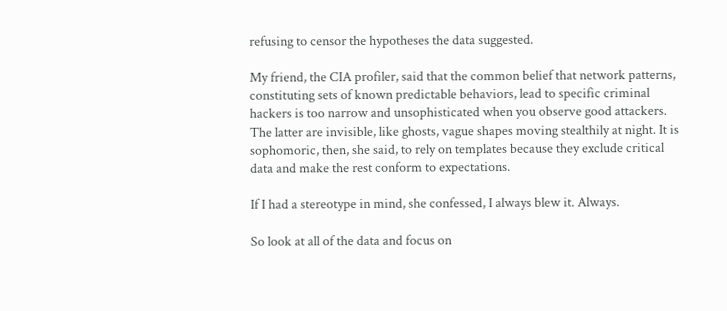refusing to censor the hypotheses the data suggested.

My friend, the CIA profiler, said that the common belief that network patterns, constituting sets of known predictable behaviors, lead to specific criminal hackers is too narrow and unsophisticated when you observe good attackers. The latter are invisible, like ghosts, vague shapes moving stealthily at night. It is sophomoric, then, she said, to rely on templates because they exclude critical data and make the rest conform to expectations.

If I had a stereotype in mind, she confessed, I always blew it. Always.

So look at all of the data and focus on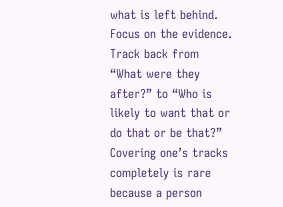what is left behind. Focus on the evidence. Track back from “What were they after?” to “Who is likely to want that or do that or be that?” Covering one’s tracks completely is rare because a person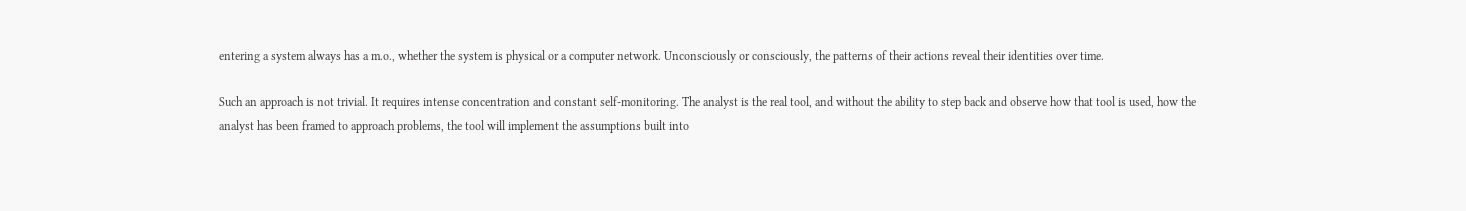entering a system always has a m.o., whether the system is physical or a computer network. Unconsciously or consciously, the patterns of their actions reveal their identities over time.

Such an approach is not trivial. It requires intense concentration and constant self-monitoring. The analyst is the real tool, and without the ability to step back and observe how that tool is used, how the analyst has been framed to approach problems, the tool will implement the assumptions built into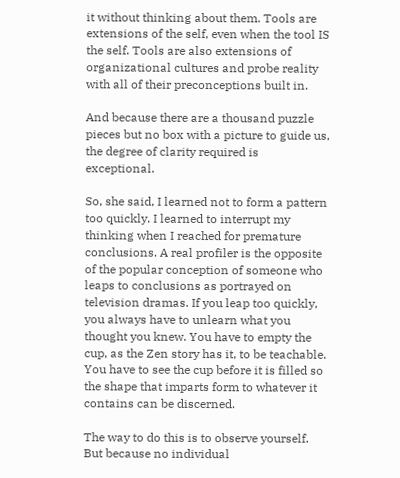it without thinking about them. Tools are extensions of the self, even when the tool IS the self. Tools are also extensions of organizational cultures and probe reality with all of their preconceptions built in.

And because there are a thousand puzzle pieces but no box with a picture to guide us, the degree of clarity required is exceptional.

So, she said, I learned not to form a pattern too quickly. I learned to interrupt my thinking when I reached for premature conclusions. A real profiler is the opposite of the popular conception of someone who leaps to conclusions as portrayed on television dramas. If you leap too quickly, you always have to unlearn what you thought you knew. You have to empty the cup, as the Zen story has it, to be teachable. You have to see the cup before it is filled so the shape that imparts form to whatever it contains can be discerned.

The way to do this is to observe yourself. But because no individual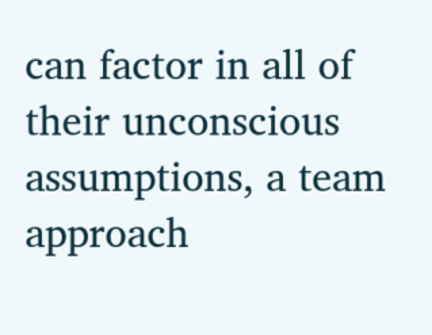can factor in all of their unconscious assumptions, a team approach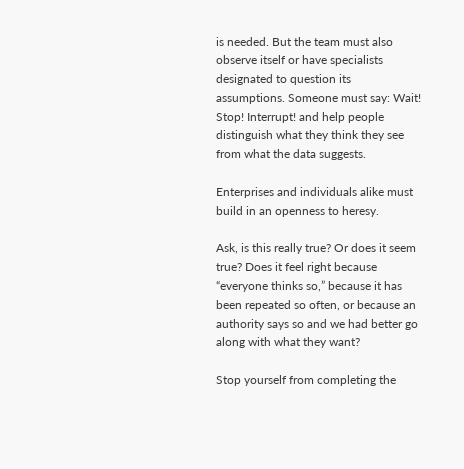is needed. But the team must also observe itself or have specialists designated to question its assumptions. Someone must say: Wait! Stop! Interrupt! and help people distinguish what they think they see from what the data suggests.

Enterprises and individuals alike must build in an openness to heresy.

Ask, is this really true? Or does it seem true? Does it feel right because “everyone thinks so,” because it has been repeated so often, or because an authority says so and we had better go along with what they want?

Stop yourself from completing the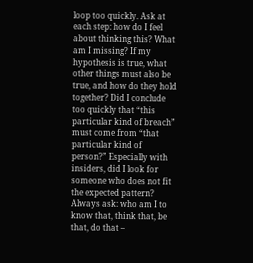loop too quickly. Ask at each step: how do I feel about thinking this? What am I missing? If my hypothesis is true, what other things must also be true, and how do they hold together? Did I conclude too quickly that “this particular kind of breach” must come from “that particular kind of person?” Especially with insiders, did I look for someone who does not fit the expected pattern? Always ask: who am I to know that, think that, be that, do that –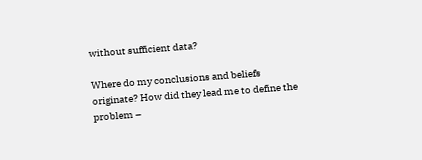without sufficient data?

Where do my conclusions and beliefs originate? How did they lead me to define the problem –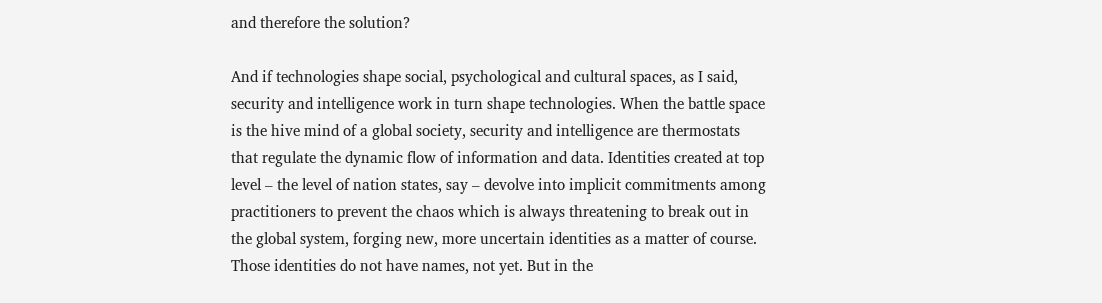and therefore the solution?

And if technologies shape social, psychological and cultural spaces, as I said, security and intelligence work in turn shape technologies. When the battle space is the hive mind of a global society, security and intelligence are thermostats that regulate the dynamic flow of information and data. Identities created at top level – the level of nation states, say – devolve into implicit commitments among practitioners to prevent the chaos which is always threatening to break out in the global system, forging new, more uncertain identities as a matter of course. Those identities do not have names, not yet. But in the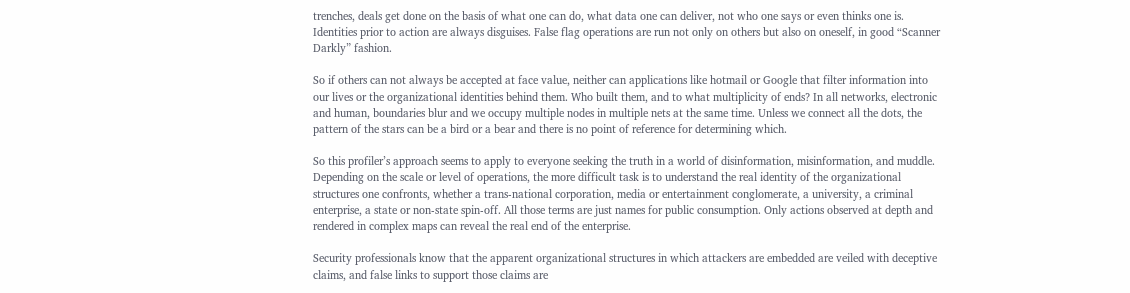trenches, deals get done on the basis of what one can do, what data one can deliver, not who one says or even thinks one is. Identities prior to action are always disguises. False flag operations are run not only on others but also on oneself, in good “Scanner Darkly” fashion.

So if others can not always be accepted at face value, neither can applications like hotmail or Google that filter information into our lives or the organizational identities behind them. Who built them, and to what multiplicity of ends? In all networks, electronic and human, boundaries blur and we occupy multiple nodes in multiple nets at the same time. Unless we connect all the dots, the pattern of the stars can be a bird or a bear and there is no point of reference for determining which.

So this profiler’s approach seems to apply to everyone seeking the truth in a world of disinformation, misinformation, and muddle. Depending on the scale or level of operations, the more difficult task is to understand the real identity of the organizational structures one confronts, whether a trans-national corporation, media or entertainment conglomerate, a university, a criminal enterprise, a state or non-state spin-off. All those terms are just names for public consumption. Only actions observed at depth and rendered in complex maps can reveal the real end of the enterprise.

Security professionals know that the apparent organizational structures in which attackers are embedded are veiled with deceptive claims, and false links to support those claims are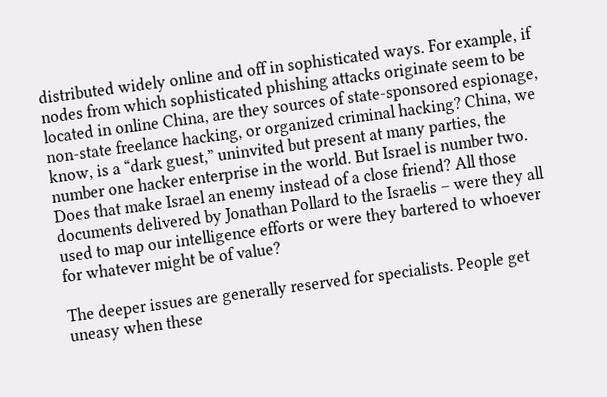distributed widely online and off in sophisticated ways. For example, if nodes from which sophisticated phishing attacks originate seem to be located in online China, are they sources of state-sponsored espionage, non-state freelance hacking, or organized criminal hacking? China, we know, is a “dark guest,” uninvited but present at many parties, the number one hacker enterprise in the world. But Israel is number two. Does that make Israel an enemy instead of a close friend? All those documents delivered by Jonathan Pollard to the Israelis – were they all used to map our intelligence efforts or were they bartered to whoever for whatever might be of value?

The deeper issues are generally reserved for specialists. People get uneasy when these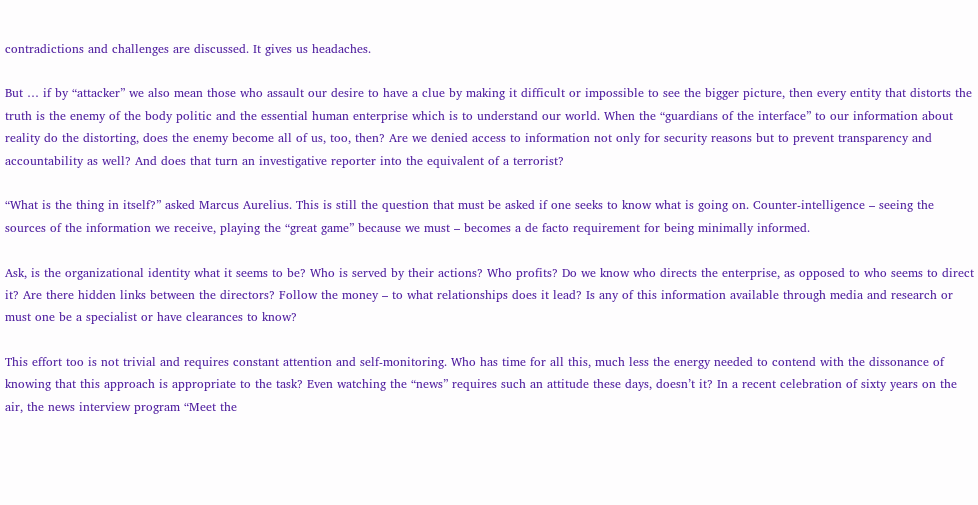contradictions and challenges are discussed. It gives us headaches.

But … if by “attacker” we also mean those who assault our desire to have a clue by making it difficult or impossible to see the bigger picture, then every entity that distorts the truth is the enemy of the body politic and the essential human enterprise which is to understand our world. When the “guardians of the interface” to our information about reality do the distorting, does the enemy become all of us, too, then? Are we denied access to information not only for security reasons but to prevent transparency and accountability as well? And does that turn an investigative reporter into the equivalent of a terrorist?

“What is the thing in itself?” asked Marcus Aurelius. This is still the question that must be asked if one seeks to know what is going on. Counter-intelligence – seeing the sources of the information we receive, playing the “great game” because we must – becomes a de facto requirement for being minimally informed.

Ask, is the organizational identity what it seems to be? Who is served by their actions? Who profits? Do we know who directs the enterprise, as opposed to who seems to direct it? Are there hidden links between the directors? Follow the money – to what relationships does it lead? Is any of this information available through media and research or must one be a specialist or have clearances to know?

This effort too is not trivial and requires constant attention and self-monitoring. Who has time for all this, much less the energy needed to contend with the dissonance of knowing that this approach is appropriate to the task? Even watching the “news” requires such an attitude these days, doesn’t it? In a recent celebration of sixty years on the air, the news interview program “Meet the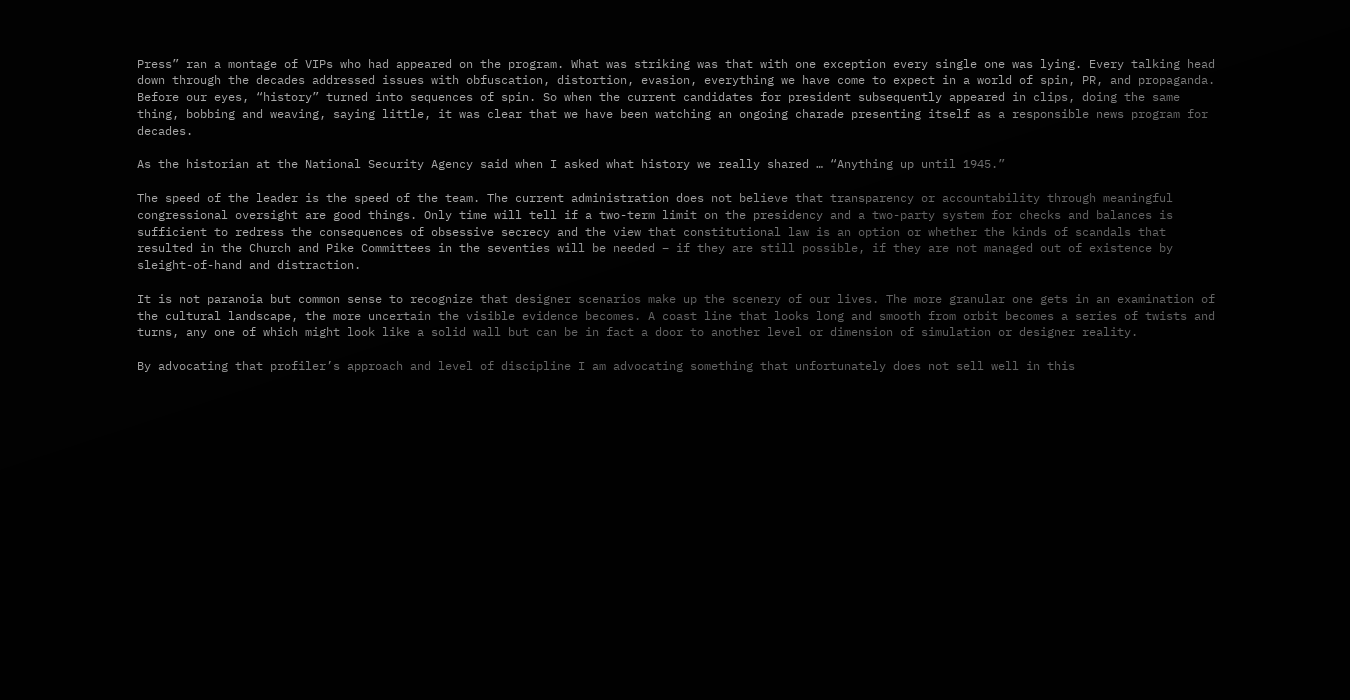Press” ran a montage of VIPs who had appeared on the program. What was striking was that with one exception every single one was lying. Every talking head down through the decades addressed issues with obfuscation, distortion, evasion, everything we have come to expect in a world of spin, PR, and propaganda. Before our eyes, “history” turned into sequences of spin. So when the current candidates for president subsequently appeared in clips, doing the same thing, bobbing and weaving, saying little, it was clear that we have been watching an ongoing charade presenting itself as a responsible news program for decades.

As the historian at the National Security Agency said when I asked what history we really shared … “Anything up until 1945.”

The speed of the leader is the speed of the team. The current administration does not believe that transparency or accountability through meaningful congressional oversight are good things. Only time will tell if a two-term limit on the presidency and a two-party system for checks and balances is sufficient to redress the consequences of obsessive secrecy and the view that constitutional law is an option or whether the kinds of scandals that resulted in the Church and Pike Committees in the seventies will be needed – if they are still possible, if they are not managed out of existence by sleight-of-hand and distraction.

It is not paranoia but common sense to recognize that designer scenarios make up the scenery of our lives. The more granular one gets in an examination of the cultural landscape, the more uncertain the visible evidence becomes. A coast line that looks long and smooth from orbit becomes a series of twists and turns, any one of which might look like a solid wall but can be in fact a door to another level or dimension of simulation or designer reality.

By advocating that profiler’s approach and level of discipline I am advocating something that unfortunately does not sell well in this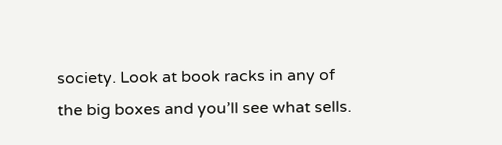society. Look at book racks in any of the big boxes and you’ll see what sells.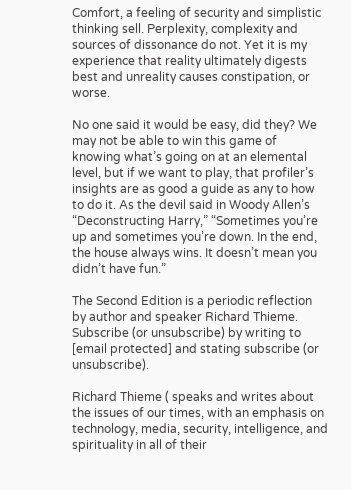Comfort, a feeling of security and simplistic thinking sell. Perplexity, complexity and sources of dissonance do not. Yet it is my experience that reality ultimately digests best and unreality causes constipation, or worse.

No one said it would be easy, did they? We may not be able to win this game of knowing what’s going on at an elemental level, but if we want to play, that profiler’s insights are as good a guide as any to how to do it. As the devil said in Woody Allen’s “Deconstructing Harry,” “Sometimes you’re up and sometimes you’re down. In the end, the house always wins. It doesn’t mean you didn’t have fun.”

The Second Edition is a periodic reflection by author and speaker Richard Thieme. Subscribe (or unsubscribe) by writing to [email protected] and stating subscribe (or unsubscribe).

Richard Thieme ( speaks and writes about the issues of our times, with an emphasis on technology, media, security, intelligence, and spirituality in all of their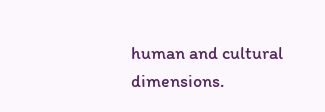human and cultural dimensions.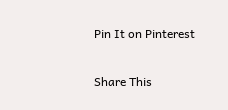Pin It on Pinterest

Share This